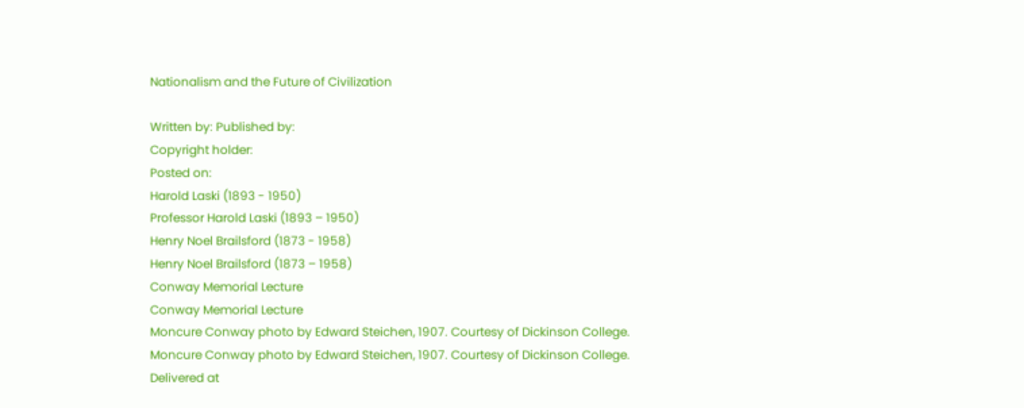Nationalism and the Future of Civilization

Written by: Published by:
Copyright holder:
Posted on:
Harold Laski (1893 - 1950)
Professor Harold Laski (1893 – 1950)
Henry Noel Brailsford (1873 - 1958)
Henry Noel Brailsford (1873 – 1958)
Conway Memorial Lecture
Conway Memorial Lecture
Moncure Conway photo by Edward Steichen, 1907. Courtesy of Dickinson College.
Moncure Conway photo by Edward Steichen, 1907. Courtesy of Dickinson College.
Delivered at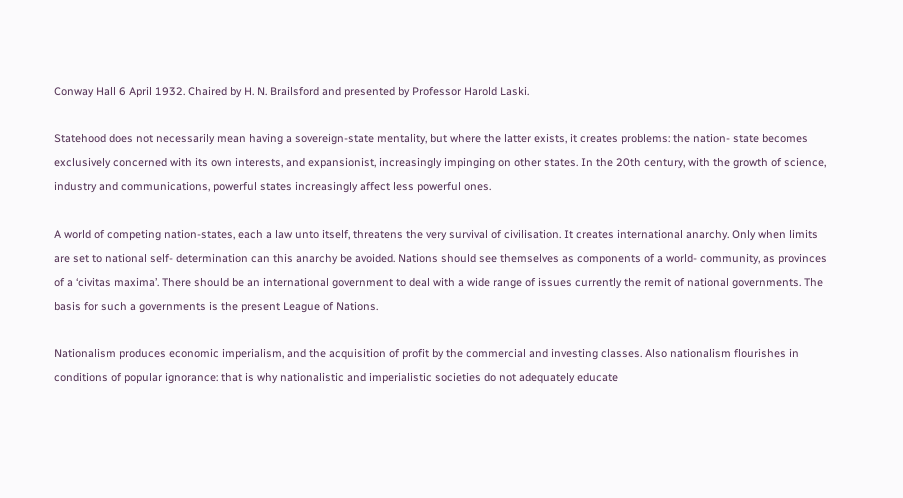Conway Hall 6 April 1932. Chaired by H. N. Brailsford and presented by Professor Harold Laski.

Statehood does not necessarily mean having a sovereign-state mentality, but where the latter exists, it creates problems: the nation- state becomes exclusively concerned with its own interests, and expansionist, increasingly impinging on other states. In the 20th century, with the growth of science, industry and communications, powerful states increasingly affect less powerful ones.

A world of competing nation-states, each a law unto itself, threatens the very survival of civilisation. It creates international anarchy. Only when limits are set to national self- determination can this anarchy be avoided. Nations should see themselves as components of a world- community, as provinces of a ‘civitas maxima’. There should be an international government to deal with a wide range of issues currently the remit of national governments. The basis for such a governments is the present League of Nations.

Nationalism produces economic imperialism, and the acquisition of profit by the commercial and investing classes. Also nationalism flourishes in conditions of popular ignorance: that is why nationalistic and imperialistic societies do not adequately educate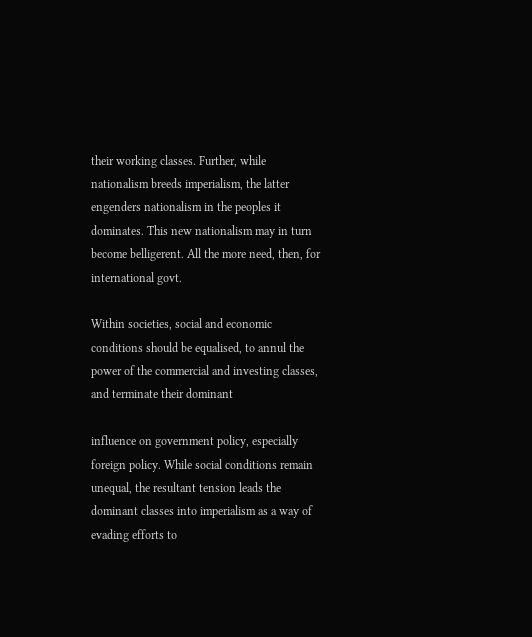their working classes. Further, while nationalism breeds imperialism, the latter engenders nationalism in the peoples it dominates. This new nationalism may in turn become belligerent. All the more need, then, for international govt.

Within societies, social and economic conditions should be equalised, to annul the power of the commercial and investing classes, and terminate their dominant

influence on government policy, especially foreign policy. While social conditions remain unequal, the resultant tension leads the dominant classes into imperialism as a way of evading efforts to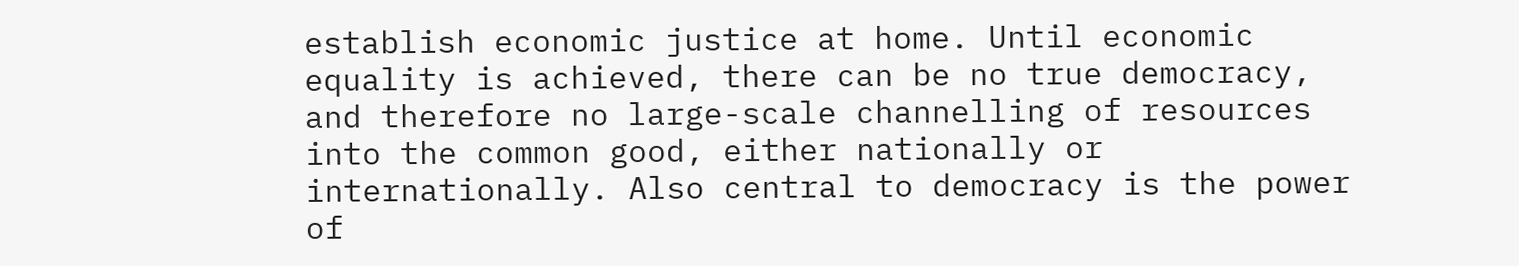establish economic justice at home. Until economic equality is achieved, there can be no true democracy, and therefore no large-scale channelling of resources into the common good, either nationally or internationally. Also central to democracy is the power of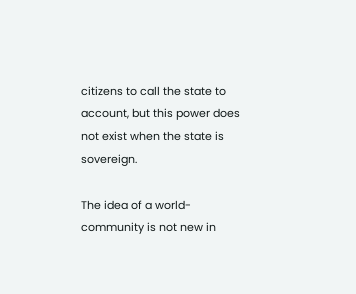citizens to call the state to account, but this power does not exist when the state is sovereign.

The idea of a world-community is not new in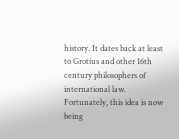history. It dates back at least to Grotius and other 16th century philosophers of international law. Fortunately, this idea is now being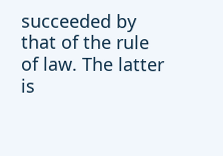succeeded by that of the rule of law. The latter is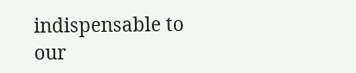indispensable to our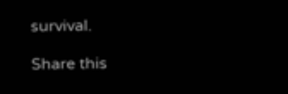survival.

Share this